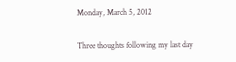Monday, March 5, 2012

Three thoughts following my last day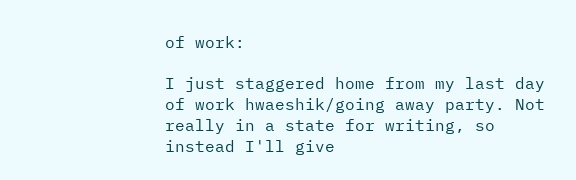of work:

I just staggered home from my last day of work hwaeshik/going away party. Not really in a state for writing, so instead I'll give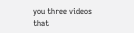you three videos that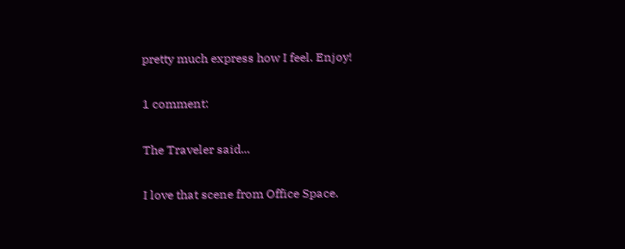pretty much express how I feel. Enjoy!

1 comment:

The Traveler said...

I love that scene from Office Space.